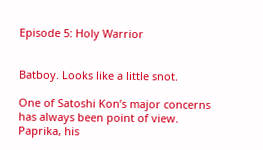Episode 5: Holy Warrior


Batboy. Looks like a little snot.

One of Satoshi Kon’s major concerns has always been point of view. Paprika, his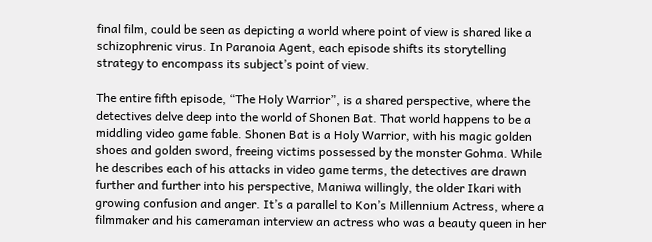final film, could be seen as depicting a world where point of view is shared like a schizophrenic virus. In Paranoia Agent, each episode shifts its storytelling strategy to encompass its subject’s point of view.

The entire fifth episode, “The Holy Warrior”, is a shared perspective, where the detectives delve deep into the world of Shonen Bat. That world happens to be a middling video game fable. Shonen Bat is a Holy Warrior, with his magic golden shoes and golden sword, freeing victims possessed by the monster Gohma. While he describes each of his attacks in video game terms, the detectives are drawn further and further into his perspective, Maniwa willingly, the older Ikari with growing confusion and anger. It’s a parallel to Kon’s Millennium Actress, where a filmmaker and his cameraman interview an actress who was a beauty queen in her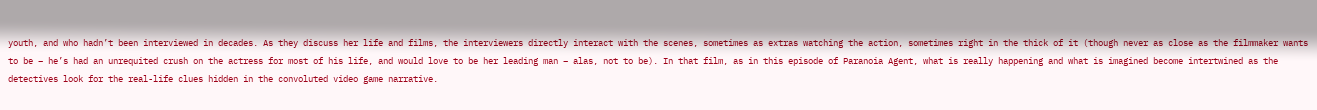youth, and who hadn’t been interviewed in decades. As they discuss her life and films, the interviewers directly interact with the scenes, sometimes as extras watching the action, sometimes right in the thick of it (though never as close as the filmmaker wants to be – he’s had an unrequited crush on the actress for most of his life, and would love to be her leading man – alas, not to be). In that film, as in this episode of Paranoia Agent, what is really happening and what is imagined become intertwined as the detectives look for the real-life clues hidden in the convoluted video game narrative.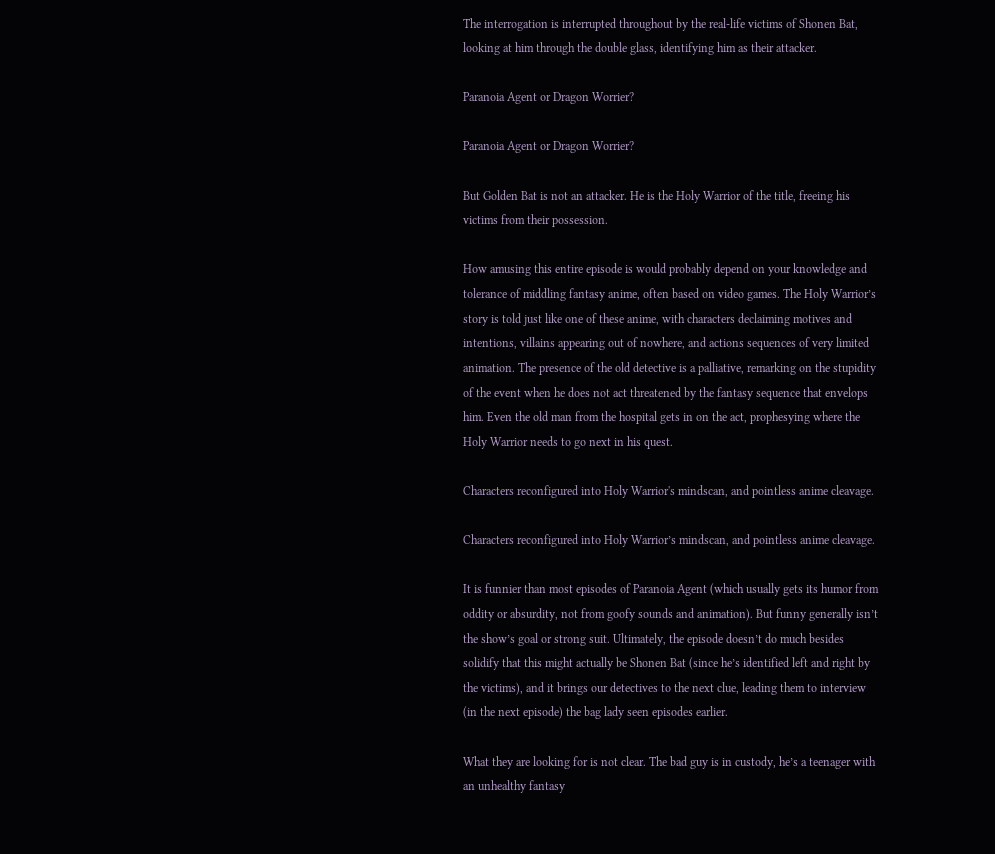The interrogation is interrupted throughout by the real-life victims of Shonen Bat, looking at him through the double glass, identifying him as their attacker.

Paranoia Agent or Dragon Worrier?

Paranoia Agent or Dragon Worrier?

But Golden Bat is not an attacker. He is the Holy Warrior of the title, freeing his victims from their possession.

How amusing this entire episode is would probably depend on your knowledge and tolerance of middling fantasy anime, often based on video games. The Holy Warrior’s story is told just like one of these anime, with characters declaiming motives and intentions, villains appearing out of nowhere, and actions sequences of very limited animation. The presence of the old detective is a palliative, remarking on the stupidity of the event when he does not act threatened by the fantasy sequence that envelops him. Even the old man from the hospital gets in on the act, prophesying where the Holy Warrior needs to go next in his quest.

Characters reconfigured into Holy Warrior's mindscan, and pointless anime cleavage.

Characters reconfigured into Holy Warrior’s mindscan, and pointless anime cleavage.

It is funnier than most episodes of Paranoia Agent (which usually gets its humor from oddity or absurdity, not from goofy sounds and animation). But funny generally isn’t the show’s goal or strong suit. Ultimately, the episode doesn’t do much besides solidify that this might actually be Shonen Bat (since he’s identified left and right by the victims), and it brings our detectives to the next clue, leading them to interview (in the next episode) the bag lady seen episodes earlier.

What they are looking for is not clear. The bad guy is in custody, he’s a teenager with an unhealthy fantasy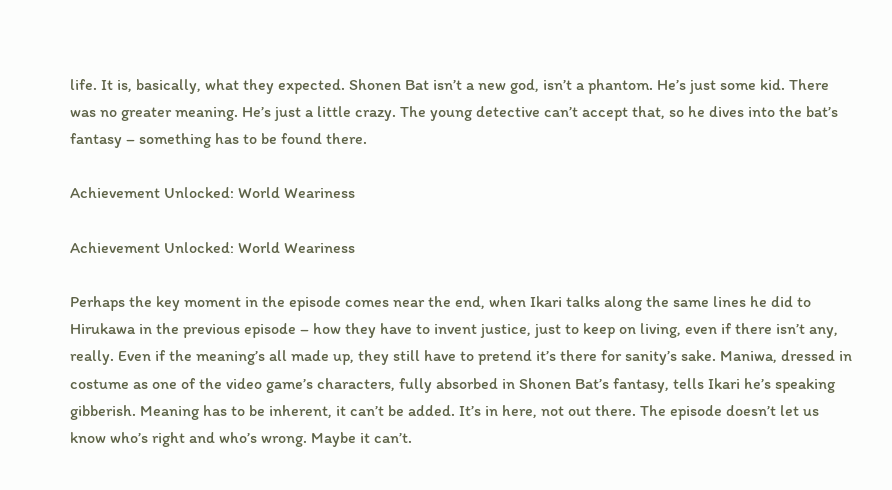life. It is, basically, what they expected. Shonen Bat isn’t a new god, isn’t a phantom. He’s just some kid. There was no greater meaning. He’s just a little crazy. The young detective can’t accept that, so he dives into the bat’s fantasy – something has to be found there.

Achievement Unlocked: World Weariness

Achievement Unlocked: World Weariness

Perhaps the key moment in the episode comes near the end, when Ikari talks along the same lines he did to Hirukawa in the previous episode – how they have to invent justice, just to keep on living, even if there isn’t any, really. Even if the meaning’s all made up, they still have to pretend it’s there for sanity’s sake. Maniwa, dressed in costume as one of the video game’s characters, fully absorbed in Shonen Bat’s fantasy, tells Ikari he’s speaking gibberish. Meaning has to be inherent, it can’t be added. It’s in here, not out there. The episode doesn’t let us know who’s right and who’s wrong. Maybe it can’t.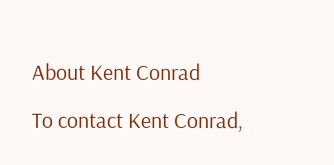About Kent Conrad

To contact Kent Conrad,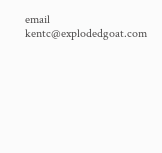email kentc@explodedgoat.com